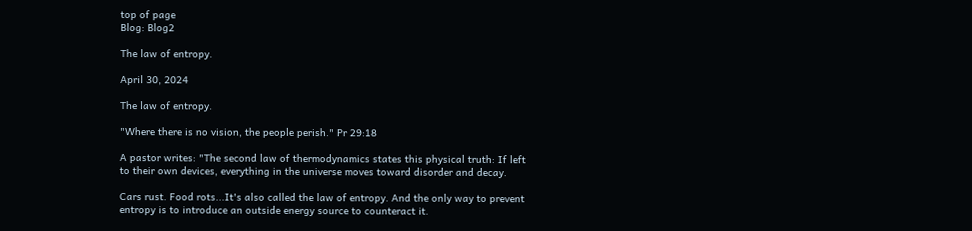top of page
Blog: Blog2

The law of entropy.

April 30, 2024

The law of entropy.

"Where there is no vision, the people perish." Pr 29:18

A pastor writes: "The second law of thermodynamics states this physical truth: If left to their own devices, everything in the universe moves toward disorder and decay.

Cars rust. Food rots...It's also called the law of entropy. And the only way to prevent entropy is to introduce an outside energy source to counteract it.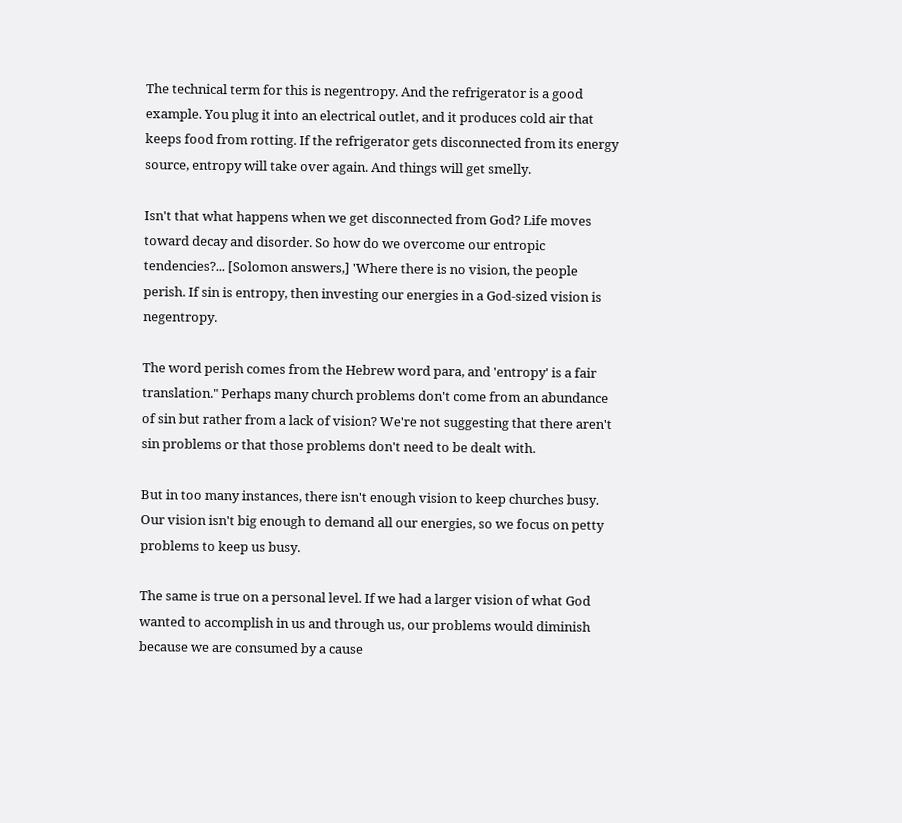The technical term for this is negentropy. And the refrigerator is a good example. You plug it into an electrical outlet, and it produces cold air that keeps food from rotting. If the refrigerator gets disconnected from its energy source, entropy will take over again. And things will get smelly.

Isn't that what happens when we get disconnected from God? Life moves toward decay and disorder. So how do we overcome our entropic tendencies?... [Solomon answers,] 'Where there is no vision, the people perish. If sin is entropy, then investing our energies in a God-sized vision is negentropy.

The word perish comes from the Hebrew word para, and 'entropy' is a fair translation." Perhaps many church problems don't come from an abundance of sin but rather from a lack of vision? We're not suggesting that there aren't sin problems or that those problems don't need to be dealt with.

But in too many instances, there isn't enough vision to keep churches busy. Our vision isn't big enough to demand all our energies, so we focus on petty problems to keep us busy.

The same is true on a personal level. If we had a larger vision of what God wanted to accomplish in us and through us, our problems would diminish because we are consumed by a cause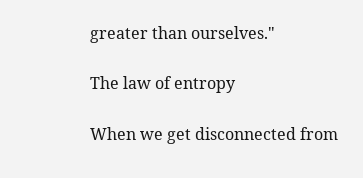greater than ourselves."

The law of entropy

When we get disconnected from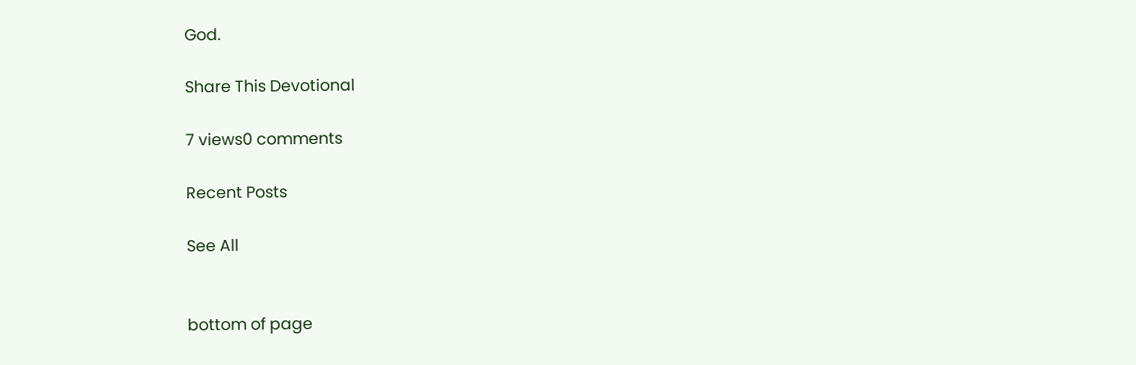God.

Share This Devotional

7 views0 comments

Recent Posts

See All


bottom of page